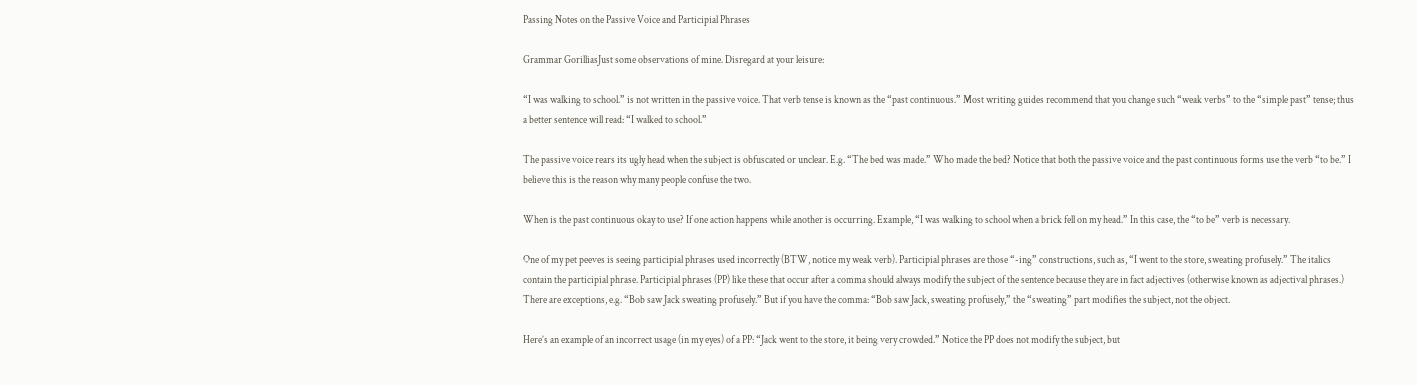Passing Notes on the Passive Voice and Participial Phrases

Grammar GorilliasJust some observations of mine. Disregard at your leisure:

“I was walking to school.” is not written in the passive voice. That verb tense is known as the “past continuous.” Most writing guides recommend that you change such “weak verbs” to the “simple past” tense; thus a better sentence will read: “I walked to school.”

The passive voice rears its ugly head when the subject is obfuscated or unclear. E.g. “The bed was made.” Who made the bed? Notice that both the passive voice and the past continuous forms use the verb “to be.” I believe this is the reason why many people confuse the two.

When is the past continuous okay to use? If one action happens while another is occurring. Example, “I was walking to school when a brick fell on my head.” In this case, the “to be” verb is necessary.

One of my pet peeves is seeing participial phrases used incorrectly (BTW, notice my weak verb). Participial phrases are those “-ing” constructions, such as, “I went to the store, sweating profusely.” The italics contain the participial phrase. Participial phrases (PP) like these that occur after a comma should always modify the subject of the sentence because they are in fact adjectives (otherwise known as adjectival phrases.) There are exceptions, e.g. “Bob saw Jack sweating profusely.” But if you have the comma: “Bob saw Jack, sweating profusely,” the “sweating” part modifies the subject, not the object.

Here’s an example of an incorrect usage (in my eyes) of a PP: “Jack went to the store, it being very crowded.” Notice the PP does not modify the subject, but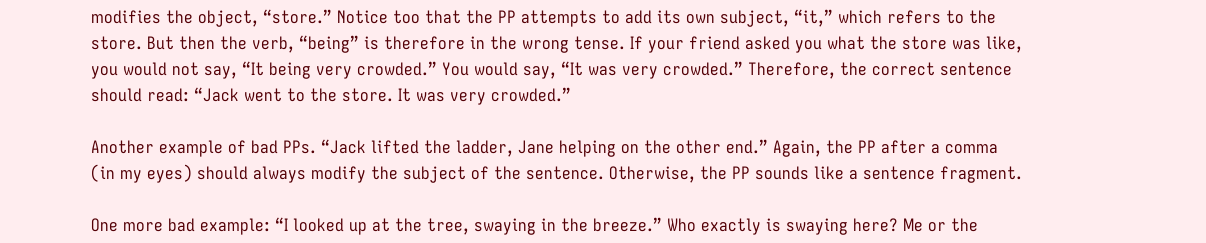modifies the object, “store.” Notice too that the PP attempts to add its own subject, “it,” which refers to the store. But then the verb, “being” is therefore in the wrong tense. If your friend asked you what the store was like, you would not say, “It being very crowded.” You would say, “It was very crowded.” Therefore, the correct sentence should read: “Jack went to the store. It was very crowded.”

Another example of bad PPs. “Jack lifted the ladder, Jane helping on the other end.” Again, the PP after a comma (in my eyes) should always modify the subject of the sentence. Otherwise, the PP sounds like a sentence fragment.

One more bad example: “I looked up at the tree, swaying in the breeze.” Who exactly is swaying here? Me or the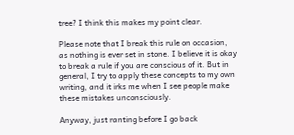tree? I think this makes my point clear.

Please note that I break this rule on occasion, as nothing is ever set in stone. I believe it is okay to break a rule if you are conscious of it. But in general, I try to apply these concepts to my own writing, and it irks me when I see people make these mistakes unconsciously.

Anyway, just ranting before I go back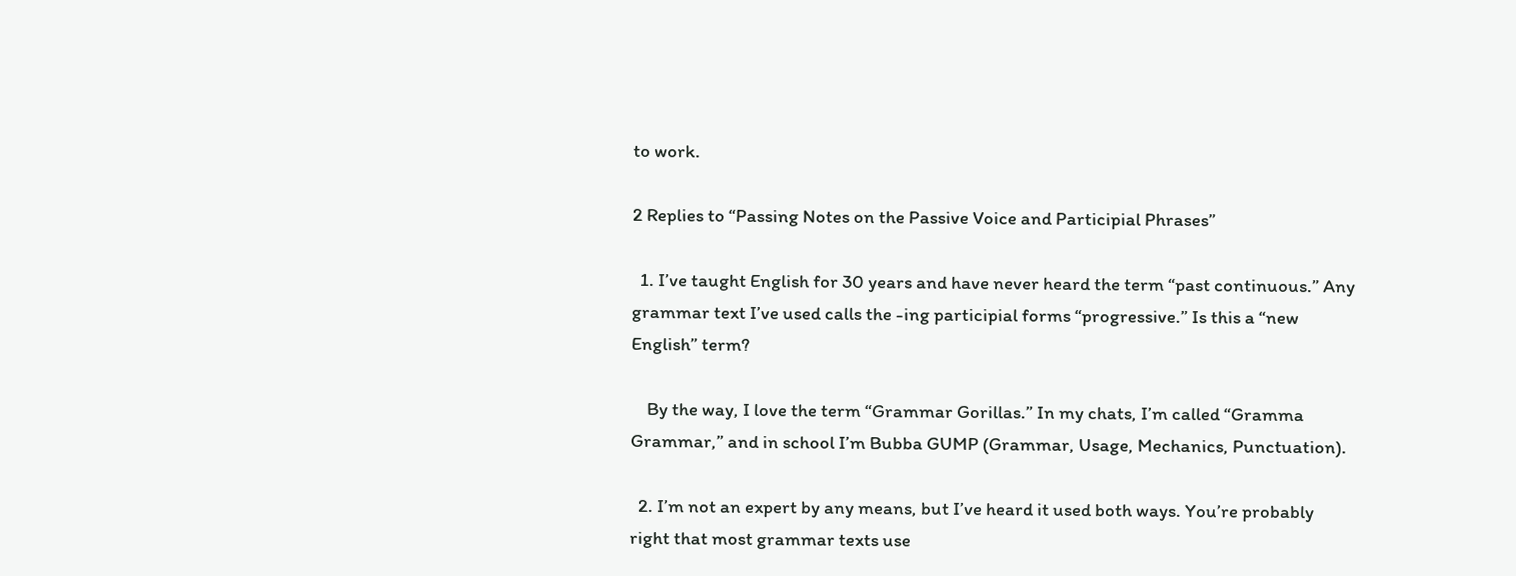to work.

2 Replies to “Passing Notes on the Passive Voice and Participial Phrases”

  1. I’ve taught English for 30 years and have never heard the term “past continuous.” Any grammar text I’ve used calls the -ing participial forms “progressive.” Is this a “new English” term?

    By the way, I love the term “Grammar Gorillas.” In my chats, I’m called “Gramma Grammar,” and in school I’m Bubba GUMP (Grammar, Usage, Mechanics, Punctuation).

  2. I’m not an expert by any means, but I’ve heard it used both ways. You’re probably right that most grammar texts use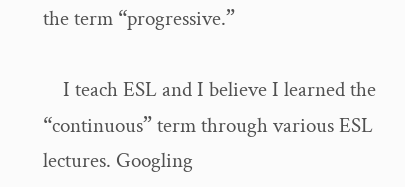the term “progressive.”

    I teach ESL and I believe I learned the “continuous” term through various ESL lectures. Googling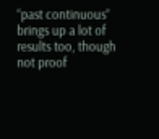“past continuous” brings up a lot of results too, though not proof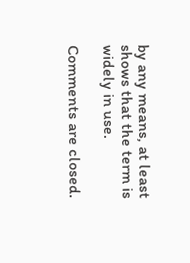by any means, at least shows that the term is widely in use.

Comments are closed.